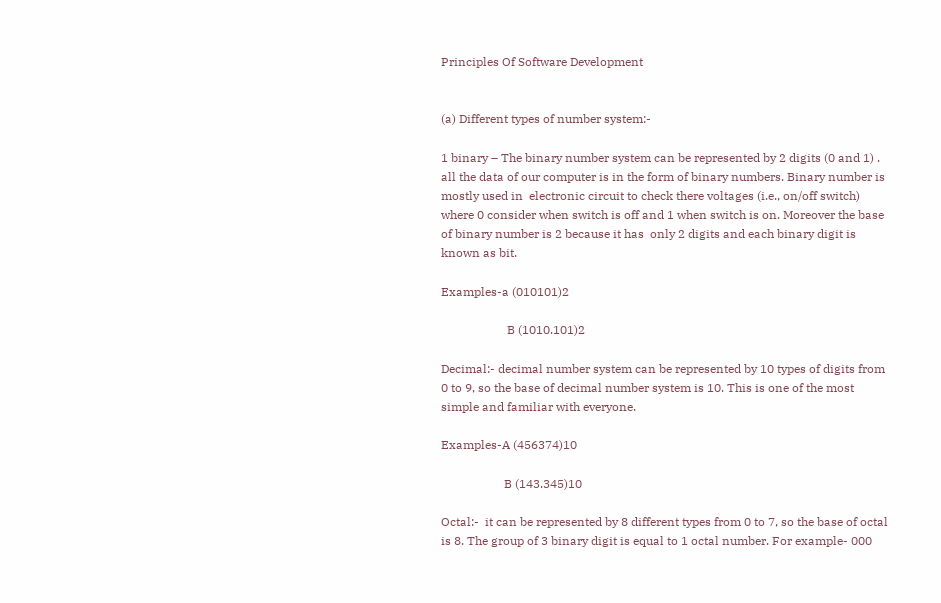Principles Of Software Development


(a) Different types of number system:-

1 binary – The binary number system can be represented by 2 digits (0 and 1) . all the data of our computer is in the form of binary numbers. Binary number is mostly used in  electronic circuit to check there voltages (i.e., on/off switch)  where 0 consider when switch is off and 1 when switch is on. Moreover the base of binary number is 2 because it has  only 2 digits and each binary digit is known as bit.

Examples-a (010101)2

                      B (1010.101)2

Decimal:- decimal number system can be represented by 10 types of digits from 0 to 9, so the base of decimal number system is 10. This is one of the most simple and familiar with everyone.

Examples-A (456374)10

                     B (143.345)10

Octal:-  it can be represented by 8 different types from 0 to 7, so the base of octal is 8. The group of 3 binary digit is equal to 1 octal number. For example- 000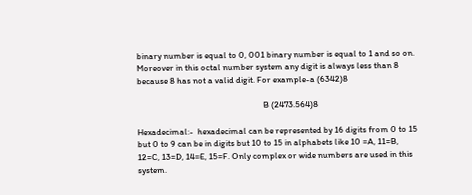binary number is equal to 0, 001 binary number is equal to 1 and so on. Moreover in this octal number system any digit is always less than 8 because 8 has not a valid digit. For example-a (6342)8

                                                               B (2473.564)8

Hexadecimal:-  hexadecimal can be represented by 16 digits from 0 to 15 but 0 to 9 can be in digits but 10 to 15 in alphabets like 10 =A, 11=B, 12=C, 13=D, 14=E, 15=F. Only complex or wide numbers are used in this system.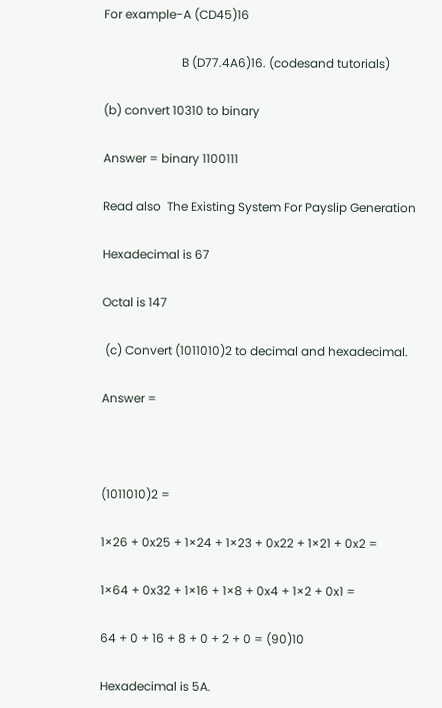For example-A (CD45)16

                          B (D77.4A6)16. (codesand tutorials)

(b) convert 10310 to binary

Answer = binary 1100111

Read also  The Existing System For Payslip Generation

Hexadecimal is 67

Octal is 147

 (c) Convert (1011010)2 to decimal and hexadecimal.

Answer =



(1011010)2 =

1×26 + 0x25 + 1×24 + 1×23 + 0x22 + 1×21 + 0x2 =

1×64 + 0x32 + 1×16 + 1×8 + 0x4 + 1×2 + 0x1 =

64 + 0 + 16 + 8 + 0 + 2 + 0 = (90)10

Hexadecimal is 5A.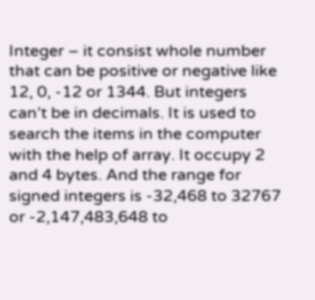Integer – it consist whole number that can be positive or negative like 12, 0, -12 or 1344. But integers can’t be in decimals. It is used to search the items in the computer with the help of array. It occupy 2 and 4 bytes. And the range for signed integers is -32,468 to 32767 or -2,147,483,648 to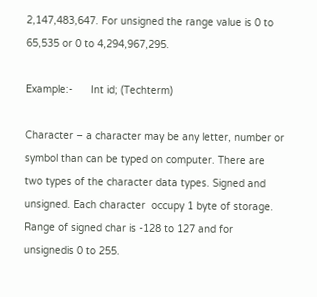2,147,483,647. For unsigned the range value is 0 to 65,535 or 0 to 4,294,967,295.

Example:-      Int id; (Techterm)

Character – a character may be any letter, number or symbol than can be typed on computer. There are two types of the character data types. Signed and unsigned. Each character  occupy 1 byte of storage. Range of signed char is -128 to 127 and for unsignedis 0 to 255.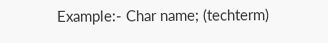Example:- Char name; (techterm)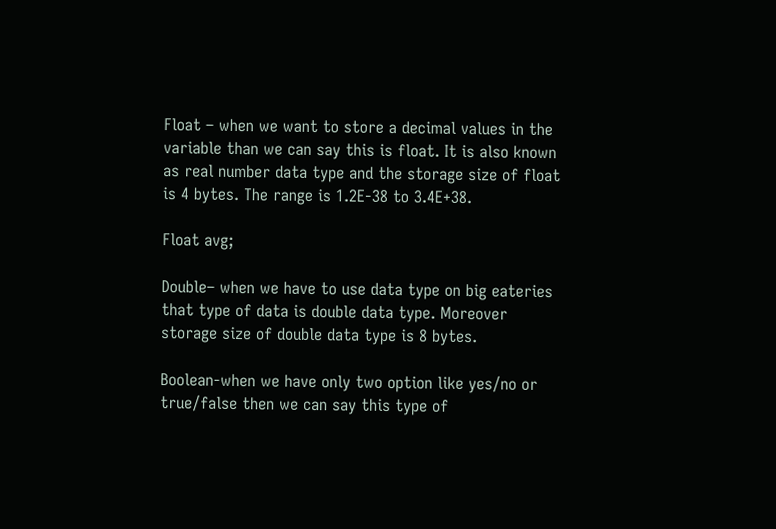Float – when we want to store a decimal values in the variable than we can say this is float. It is also known as real number data type and the storage size of float is 4 bytes. The range is 1.2E-38 to 3.4E+38.

Float avg;

Double– when we have to use data type on big eateries that type of data is double data type. Moreover storage size of double data type is 8 bytes.

Boolean-when we have only two option like yes/no or true/false then we can say this type of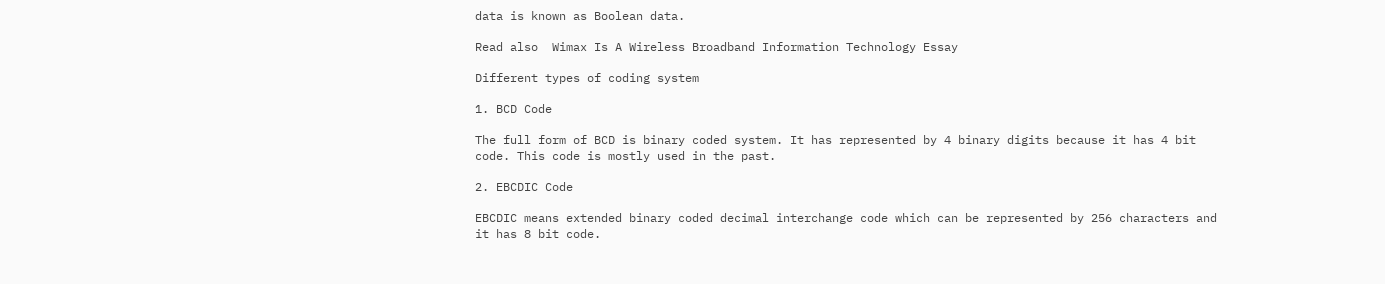data is known as Boolean data.

Read also  Wimax Is A Wireless Broadband Information Technology Essay

Different types of coding system

1. BCD Code

The full form of BCD is binary coded system. It has represented by 4 binary digits because it has 4 bit code. This code is mostly used in the past.

2. EBCDIC Code

EBCDIC means extended binary coded decimal interchange code which can be represented by 256 characters and it has 8 bit code.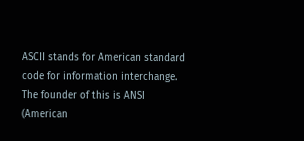ASCII stands for American standard code for information interchange. The founder of this is ANSI (American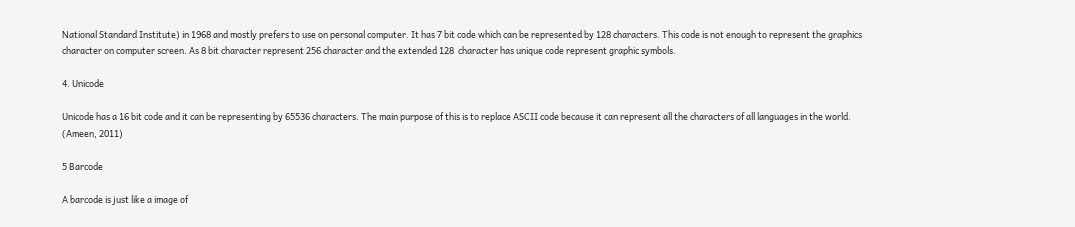National Standard Institute) in 1968 and mostly prefers to use on personal computer. It has 7 bit code which can be represented by 128 characters. This code is not enough to represent the graphics character on computer screen. As 8 bit character represent 256 character and the extended 128  character has unique code represent graphic symbols.

4. Unicode

Unicode has a 16 bit code and it can be representing by 65536 characters. The main purpose of this is to replace ASCII code because it can represent all the characters of all languages in the world. (Ameen, 2011)

5 Barcode

A barcode is just like a image of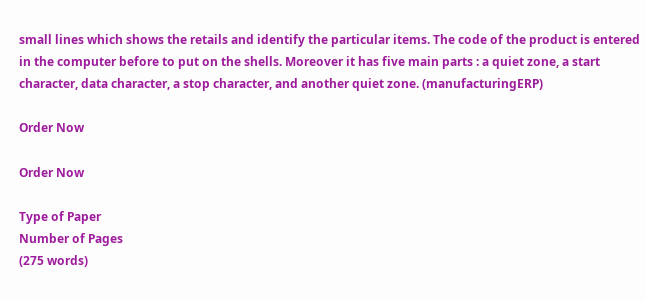small lines which shows the retails and identify the particular items. The code of the product is entered in the computer before to put on the shells. Moreover it has five main parts : a quiet zone, a start character, data character, a stop character, and another quiet zone. (manufacturingERP)

Order Now

Order Now

Type of Paper
Number of Pages
(275 words)